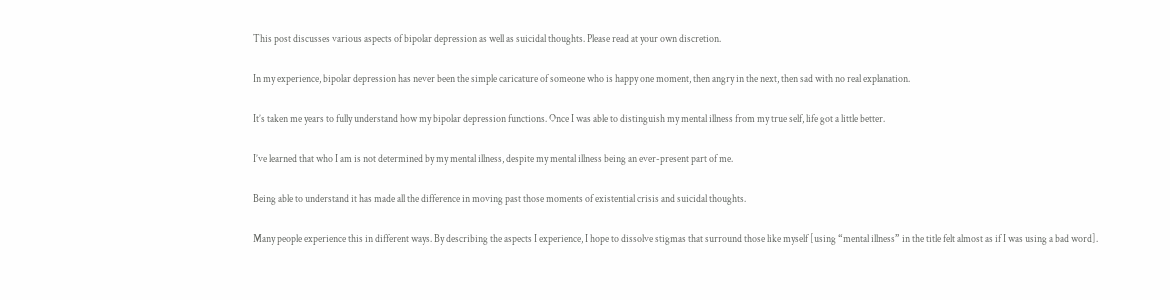This post discusses various aspects of bipolar depression as well as suicidal thoughts. Please read at your own discretion.

In my experience, bipolar depression has never been the simple caricature of someone who is happy one moment, then angry in the next, then sad with no real explanation.

It’s taken me years to fully understand how my bipolar depression functions. Once I was able to distinguish my mental illness from my true self, life got a little better.

I’ve learned that who I am is not determined by my mental illness, despite my mental illness being an ever-present part of me.

Being able to understand it has made all the difference in moving past those moments of existential crisis and suicidal thoughts.

Many people experience this in different ways. By describing the aspects I experience, I hope to dissolve stigmas that surround those like myself [using “mental illness” in the title felt almost as if I was using a bad word].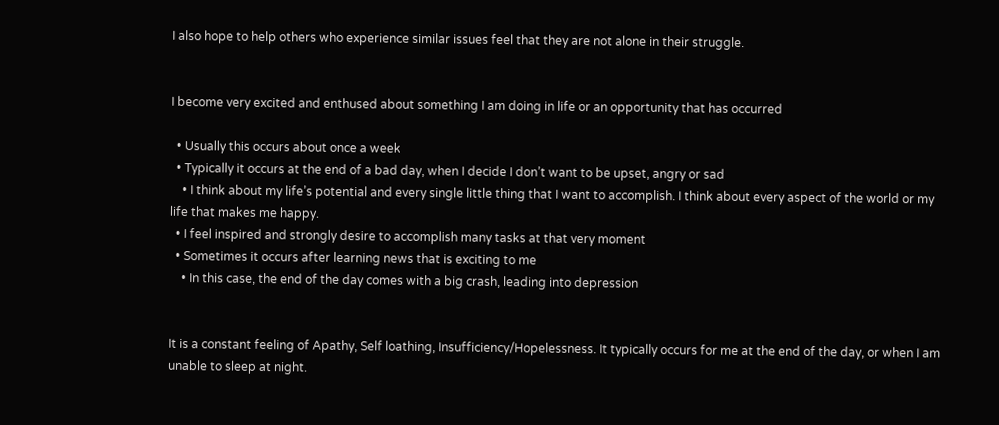I also hope to help others who experience similar issues feel that they are not alone in their struggle.


I become very excited and enthused about something I am doing in life or an opportunity that has occurred

  • Usually this occurs about once a week
  • Typically it occurs at the end of a bad day, when I decide I don’t want to be upset, angry or sad
    • I think about my life’s potential and every single little thing that I want to accomplish. I think about every aspect of the world or my life that makes me happy.
  • I feel inspired and strongly desire to accomplish many tasks at that very moment
  • Sometimes it occurs after learning news that is exciting to me
    • In this case, the end of the day comes with a big crash, leading into depression


It is a constant feeling of Apathy, Self loathing, Insufficiency/Hopelessness. It typically occurs for me at the end of the day, or when I am unable to sleep at night.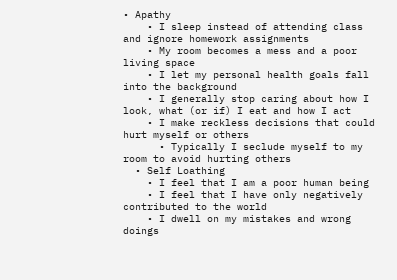• Apathy
    • I sleep instead of attending class and ignore homework assignments
    • My room becomes a mess and a poor living space
    • I let my personal health goals fall into the background
    • I generally stop caring about how I look, what (or if) I eat and how I act
    • I make reckless decisions that could hurt myself or others
      • Typically I seclude myself to my room to avoid hurting others
  • Self Loathing
    • I feel that I am a poor human being
    • I feel that I have only negatively contributed to the world
    • I dwell on my mistakes and wrong doings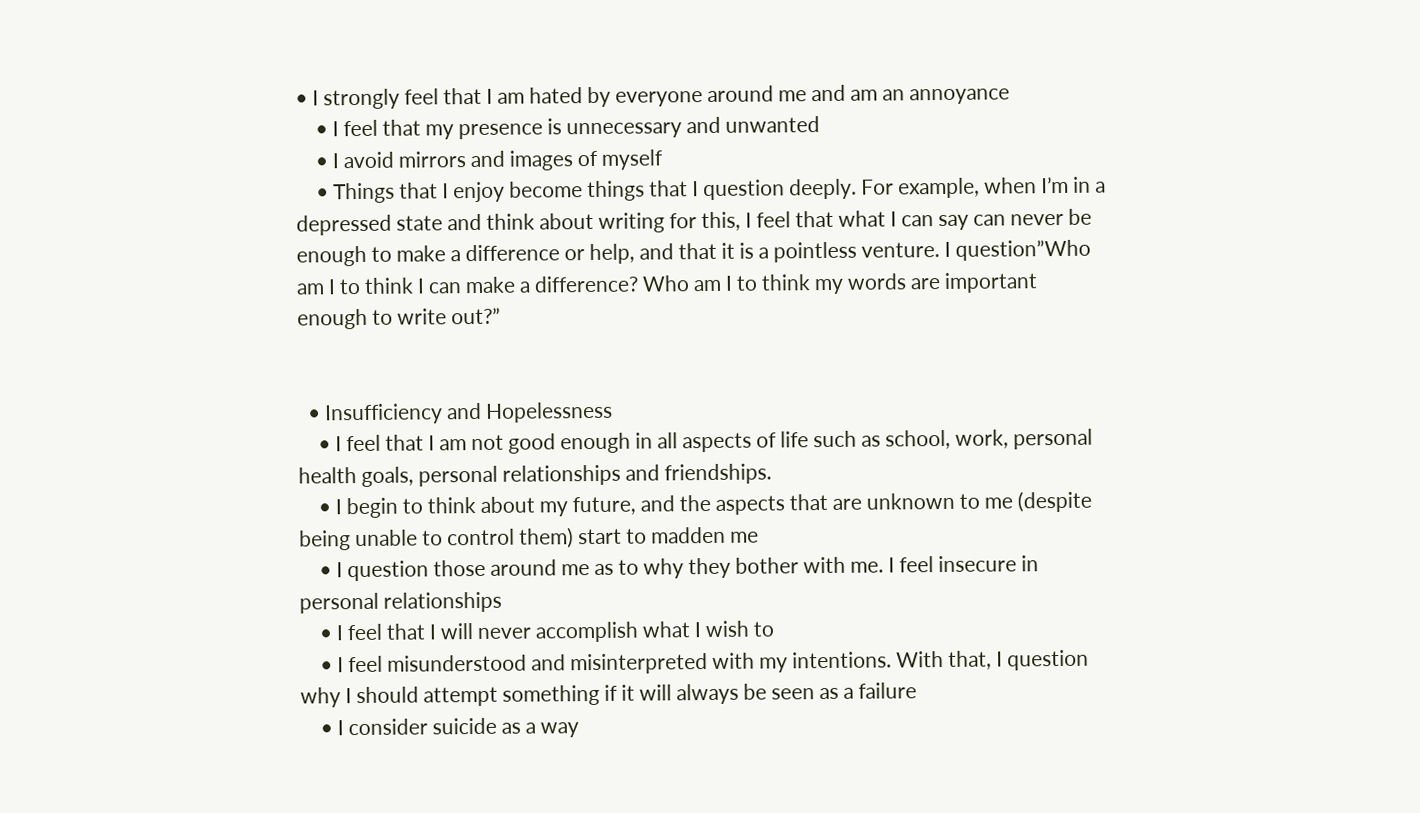• I strongly feel that I am hated by everyone around me and am an annoyance
    • I feel that my presence is unnecessary and unwanted
    • I avoid mirrors and images of myself
    • Things that I enjoy become things that I question deeply. For example, when I’m in a depressed state and think about writing for this, I feel that what I can say can never be enough to make a difference or help, and that it is a pointless venture. I question”Who am I to think I can make a difference? Who am I to think my words are important enough to write out?”


  • Insufficiency and Hopelessness
    • I feel that I am not good enough in all aspects of life such as school, work, personal health goals, personal relationships and friendships.
    • I begin to think about my future, and the aspects that are unknown to me (despite being unable to control them) start to madden me
    • I question those around me as to why they bother with me. I feel insecure in personal relationships
    • I feel that I will never accomplish what I wish to
    • I feel misunderstood and misinterpreted with my intentions. With that, I question why I should attempt something if it will always be seen as a failure
    • I consider suicide as a way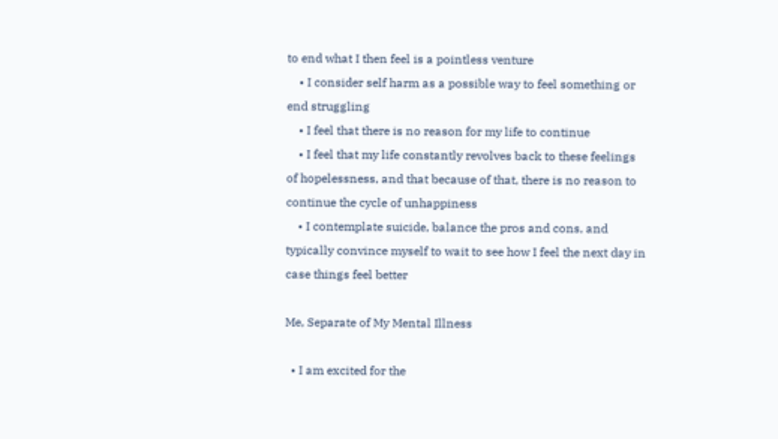to end what I then feel is a pointless venture
    • I consider self harm as a possible way to feel something or end struggling
    • I feel that there is no reason for my life to continue
    • I feel that my life constantly revolves back to these feelings of hopelessness, and that because of that, there is no reason to continue the cycle of unhappiness
    • I contemplate suicide, balance the pros and cons, and typically convince myself to wait to see how I feel the next day in case things feel better

Me, Separate of My Mental Illness

  • I am excited for the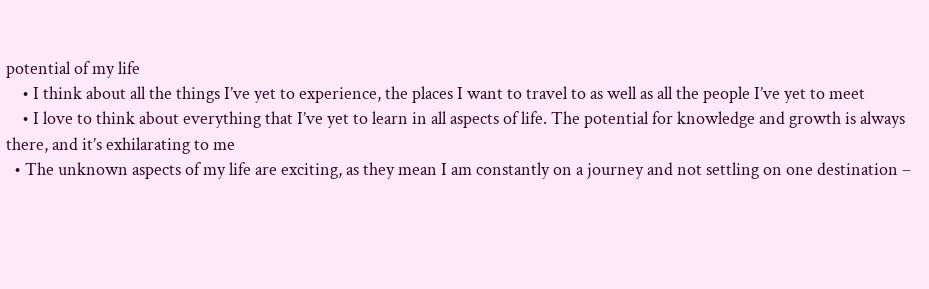potential of my life
    • I think about all the things I’ve yet to experience, the places I want to travel to as well as all the people I’ve yet to meet
    • I love to think about everything that I’ve yet to learn in all aspects of life. The potential for knowledge and growth is always there, and it’s exhilarating to me
  • The unknown aspects of my life are exciting, as they mean I am constantly on a journey and not settling on one destination –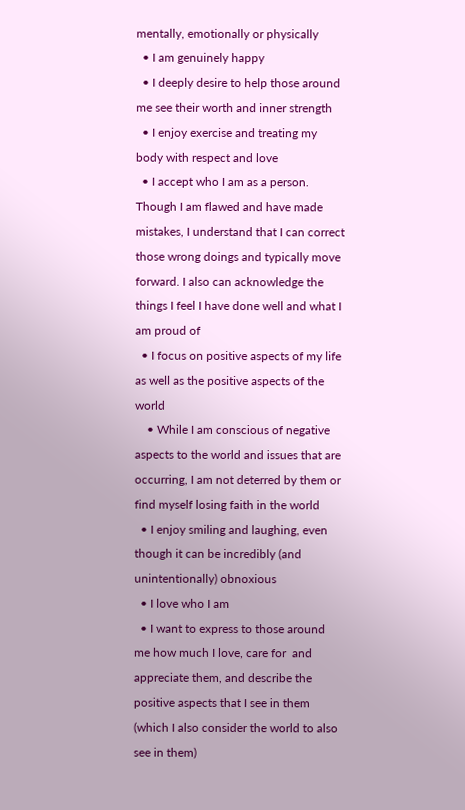mentally, emotionally or physically
  • I am genuinely happy
  • I deeply desire to help those around me see their worth and inner strength
  • I enjoy exercise and treating my body with respect and love
  • I accept who I am as a person. Though I am flawed and have made mistakes, I understand that I can correct those wrong doings and typically move forward. I also can acknowledge the things I feel I have done well and what I am proud of
  • I focus on positive aspects of my life as well as the positive aspects of the world
    • While I am conscious of negative aspects to the world and issues that are occurring, I am not deterred by them or find myself losing faith in the world
  • I enjoy smiling and laughing, even though it can be incredibly (and unintentionally) obnoxious
  • I love who I am
  • I want to express to those around me how much I love, care for  and appreciate them, and describe the positive aspects that I see in them (which I also consider the world to also see in them)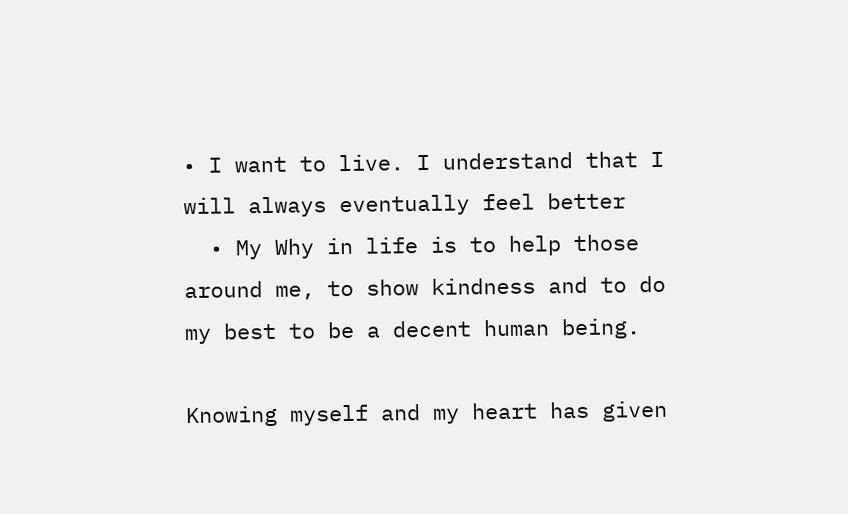• I want to live. I understand that I will always eventually feel better
  • My Why in life is to help those around me, to show kindness and to do my best to be a decent human being.

Knowing myself and my heart has given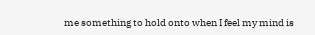me something to hold onto when I feel my mind is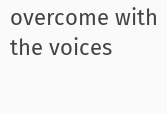overcome with the voices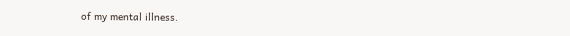of my mental illness.